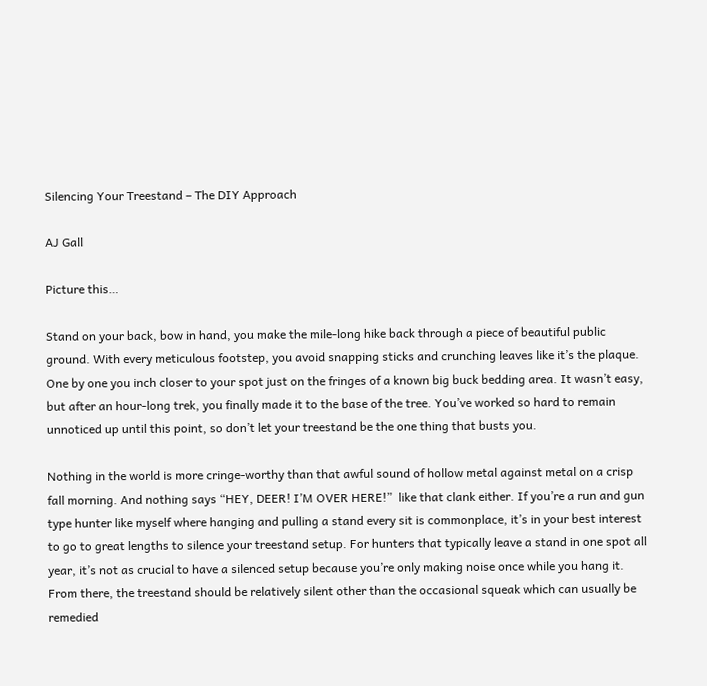Silencing Your Treestand – The DIY Approach

AJ Gall

Picture this…

Stand on your back, bow in hand, you make the mile-long hike back through a piece of beautiful public ground. With every meticulous footstep, you avoid snapping sticks and crunching leaves like it’s the plaque. One by one you inch closer to your spot just on the fringes of a known big buck bedding area. It wasn’t easy, but after an hour-long trek, you finally made it to the base of the tree. You’ve worked so hard to remain unnoticed up until this point, so don’t let your treestand be the one thing that busts you.

Nothing in the world is more cringe-worthy than that awful sound of hollow metal against metal on a crisp fall morning. And nothing says “HEY, DEER! I’M OVER HERE!”  like that clank either. If you’re a run and gun type hunter like myself where hanging and pulling a stand every sit is commonplace, it’s in your best interest to go to great lengths to silence your treestand setup. For hunters that typically leave a stand in one spot all year, it’s not as crucial to have a silenced setup because you’re only making noise once while you hang it. From there, the treestand should be relatively silent other than the occasional squeak which can usually be remedied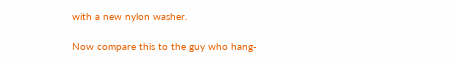with a new nylon washer.

Now compare this to the guy who hang-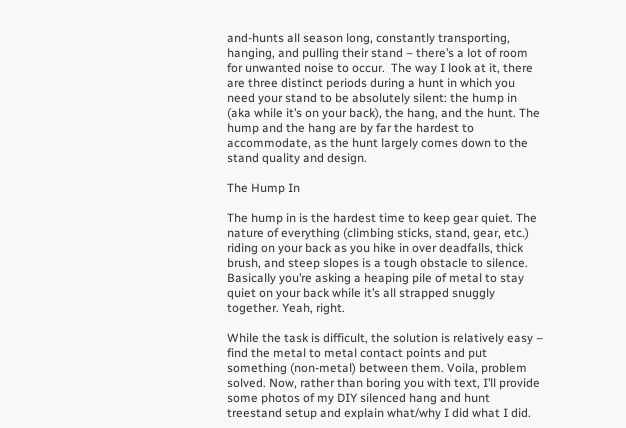and-hunts all season long, constantly transporting, hanging, and pulling their stand – there’s a lot of room for unwanted noise to occur.  The way I look at it, there are three distinct periods during a hunt in which you need your stand to be absolutely silent: the hump in (aka while it’s on your back), the hang, and the hunt. The hump and the hang are by far the hardest to accommodate, as the hunt largely comes down to the stand quality and design.

The Hump In

The hump in is the hardest time to keep gear quiet. The nature of everything (climbing sticks, stand, gear, etc.) riding on your back as you hike in over deadfalls, thick brush, and steep slopes is a tough obstacle to silence. Basically you’re asking a heaping pile of metal to stay quiet on your back while it’s all strapped snuggly together. Yeah, right.

While the task is difficult, the solution is relatively easy – find the metal to metal contact points and put something (non-metal) between them. Voila, problem solved. Now, rather than boring you with text, I’ll provide some photos of my DIY silenced hang and hunt treestand setup and explain what/why I did what I did.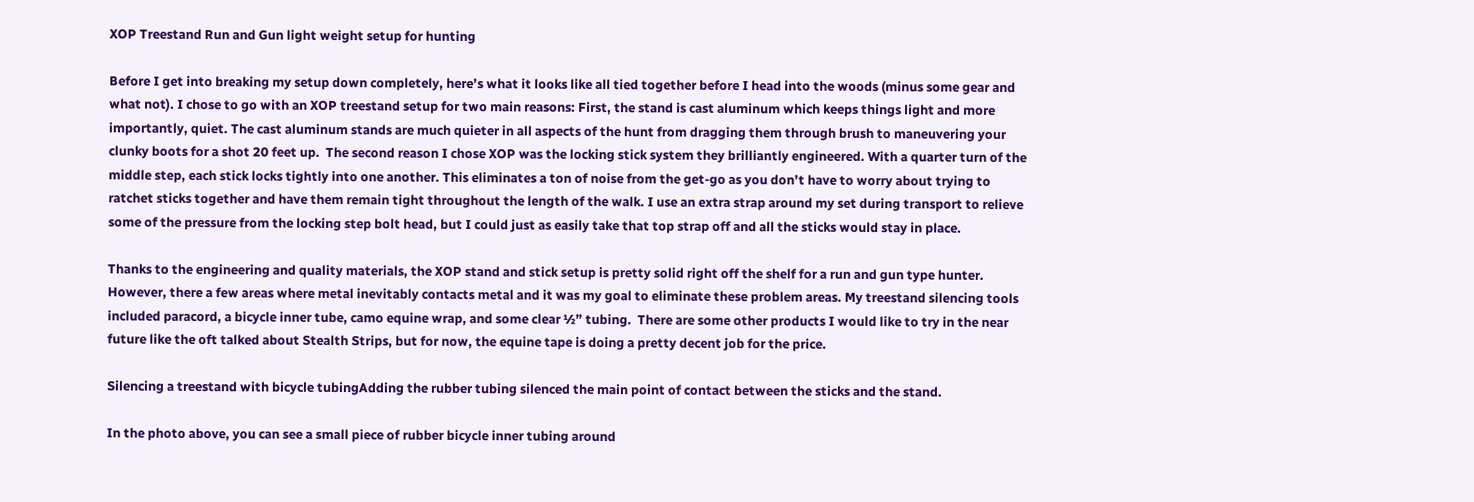XOP Treestand Run and Gun light weight setup for hunting

Before I get into breaking my setup down completely, here’s what it looks like all tied together before I head into the woods (minus some gear and what not). I chose to go with an XOP treestand setup for two main reasons: First, the stand is cast aluminum which keeps things light and more importantly, quiet. The cast aluminum stands are much quieter in all aspects of the hunt from dragging them through brush to maneuvering your clunky boots for a shot 20 feet up.  The second reason I chose XOP was the locking stick system they brilliantly engineered. With a quarter turn of the middle step, each stick locks tightly into one another. This eliminates a ton of noise from the get-go as you don’t have to worry about trying to ratchet sticks together and have them remain tight throughout the length of the walk. I use an extra strap around my set during transport to relieve some of the pressure from the locking step bolt head, but I could just as easily take that top strap off and all the sticks would stay in place.

Thanks to the engineering and quality materials, the XOP stand and stick setup is pretty solid right off the shelf for a run and gun type hunter. However, there a few areas where metal inevitably contacts metal and it was my goal to eliminate these problem areas. My treestand silencing tools included paracord, a bicycle inner tube, camo equine wrap, and some clear ½” tubing.  There are some other products I would like to try in the near future like the oft talked about Stealth Strips, but for now, the equine tape is doing a pretty decent job for the price.

Silencing a treestand with bicycle tubingAdding the rubber tubing silenced the main point of contact between the sticks and the stand.

In the photo above, you can see a small piece of rubber bicycle inner tubing around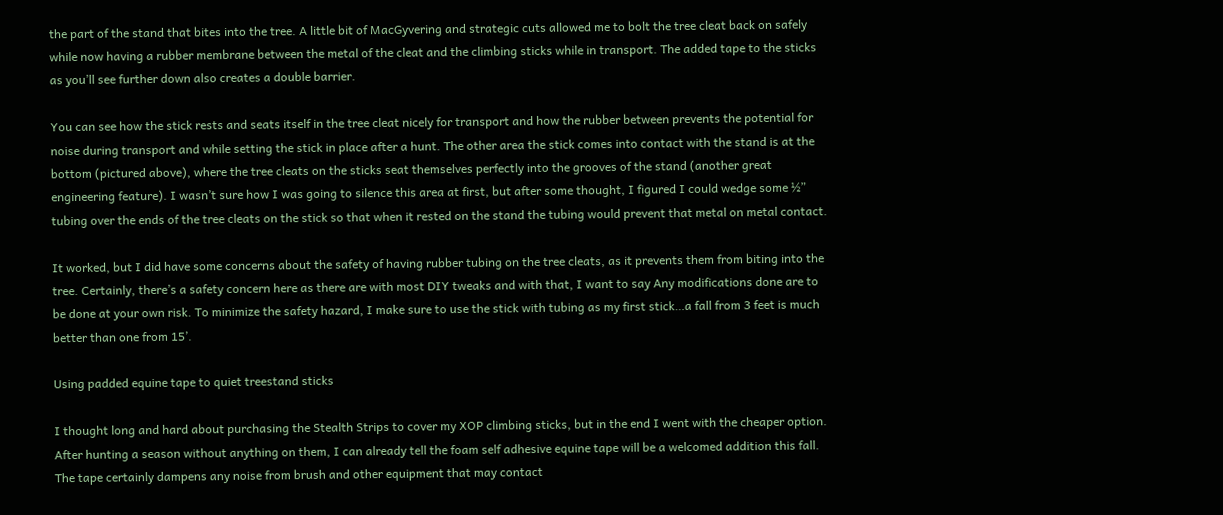the part of the stand that bites into the tree. A little bit of MacGyvering and strategic cuts allowed me to bolt the tree cleat back on safely while now having a rubber membrane between the metal of the cleat and the climbing sticks while in transport. The added tape to the sticks as you’ll see further down also creates a double barrier.

You can see how the stick rests and seats itself in the tree cleat nicely for transport and how the rubber between prevents the potential for noise during transport and while setting the stick in place after a hunt. The other area the stick comes into contact with the stand is at the bottom (pictured above), where the tree cleats on the sticks seat themselves perfectly into the grooves of the stand (another great engineering feature). I wasn’t sure how I was going to silence this area at first, but after some thought, I figured I could wedge some ½” tubing over the ends of the tree cleats on the stick so that when it rested on the stand the tubing would prevent that metal on metal contact.

It worked, but I did have some concerns about the safety of having rubber tubing on the tree cleats, as it prevents them from biting into the tree. Certainly, there’s a safety concern here as there are with most DIY tweaks and with that, I want to say Any modifications done are to be done at your own risk. To minimize the safety hazard, I make sure to use the stick with tubing as my first stick…a fall from 3 feet is much better than one from 15’.

Using padded equine tape to quiet treestand sticks

I thought long and hard about purchasing the Stealth Strips to cover my XOP climbing sticks, but in the end I went with the cheaper option. After hunting a season without anything on them, I can already tell the foam self adhesive equine tape will be a welcomed addition this fall. The tape certainly dampens any noise from brush and other equipment that may contact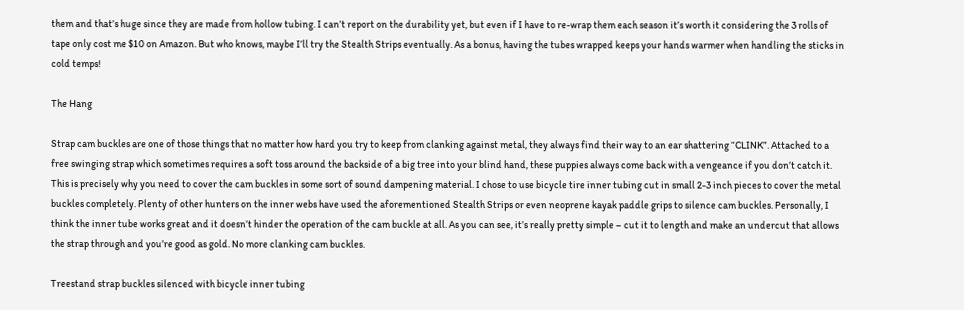them and that’s huge since they are made from hollow tubing. I can’t report on the durability yet, but even if I have to re-wrap them each season it’s worth it considering the 3 rolls of tape only cost me $10 on Amazon. But who knows, maybe I’ll try the Stealth Strips eventually. As a bonus, having the tubes wrapped keeps your hands warmer when handling the sticks in cold temps!

The Hang

Strap cam buckles are one of those things that no matter how hard you try to keep from clanking against metal, they always find their way to an ear shattering “CLINK”. Attached to a free swinging strap which sometimes requires a soft toss around the backside of a big tree into your blind hand, these puppies always come back with a vengeance if you don’t catch it. This is precisely why you need to cover the cam buckles in some sort of sound dampening material. I chose to use bicycle tire inner tubing cut in small 2-3 inch pieces to cover the metal buckles completely. Plenty of other hunters on the inner webs have used the aforementioned Stealth Strips or even neoprene kayak paddle grips to silence cam buckles. Personally, I think the inner tube works great and it doesn’t hinder the operation of the cam buckle at all. As you can see, it’s really pretty simple – cut it to length and make an undercut that allows the strap through and you’re good as gold. No more clanking cam buckles.

Treestand strap buckles silenced with bicycle inner tubing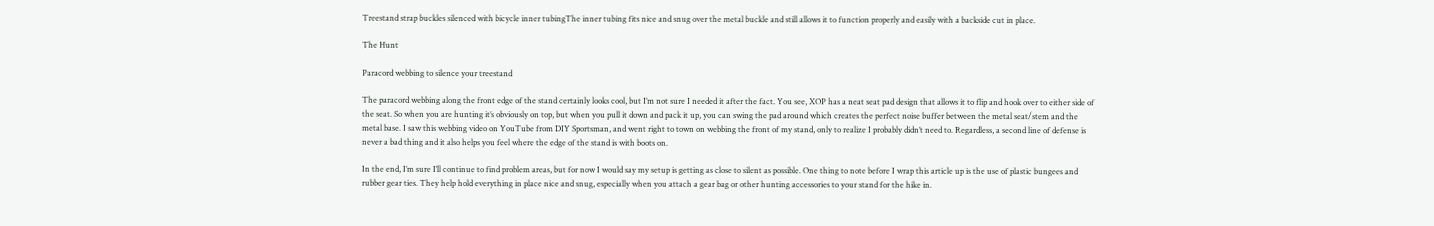Treestand strap buckles silenced with bicycle inner tubingThe inner tubing fits nice and snug over the metal buckle and still allows it to function properly and easily with a backside cut in place.

The Hunt

Paracord webbing to silence your treestand

The paracord webbing along the front edge of the stand certainly looks cool, but I’m not sure I needed it after the fact. You see, XOP has a neat seat pad design that allows it to flip and hook over to either side of the seat. So when you are hunting it’s obviously on top, but when you pull it down and pack it up, you can swing the pad around which creates the perfect noise buffer between the metal seat/stem and the metal base. I saw this webbing video on YouTube from DIY Sportsman, and went right to town on webbing the front of my stand, only to realize I probably didn’t need to. Regardless, a second line of defense is never a bad thing and it also helps you feel where the edge of the stand is with boots on.

In the end, I’m sure I’ll continue to find problem areas, but for now I would say my setup is getting as close to silent as possible. One thing to note before I wrap this article up is the use of plastic bungees and rubber gear ties. They help hold everything in place nice and snug, especially when you attach a gear bag or other hunting accessories to your stand for the hike in.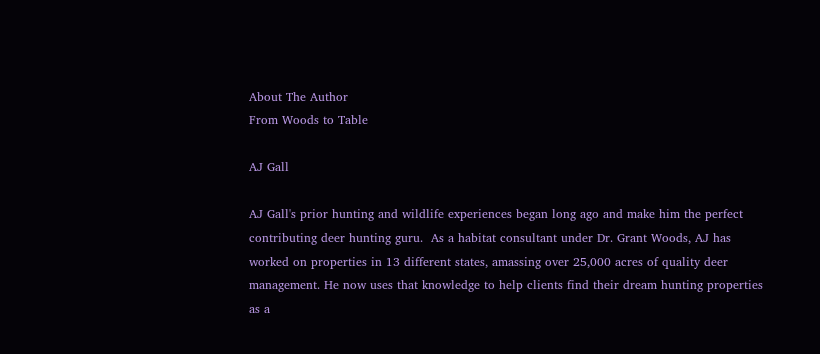About The Author
From Woods to Table

AJ Gall

AJ Gall's prior hunting and wildlife experiences began long ago and make him the perfect contributing deer hunting guru.  As a habitat consultant under Dr. Grant Woods, AJ has worked on properties in 13 different states, amassing over 25,000 acres of quality deer management. He now uses that knowledge to help clients find their dream hunting properties as a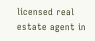licensed real estate agent in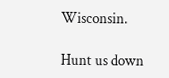Wisconsin.

Hunt us down